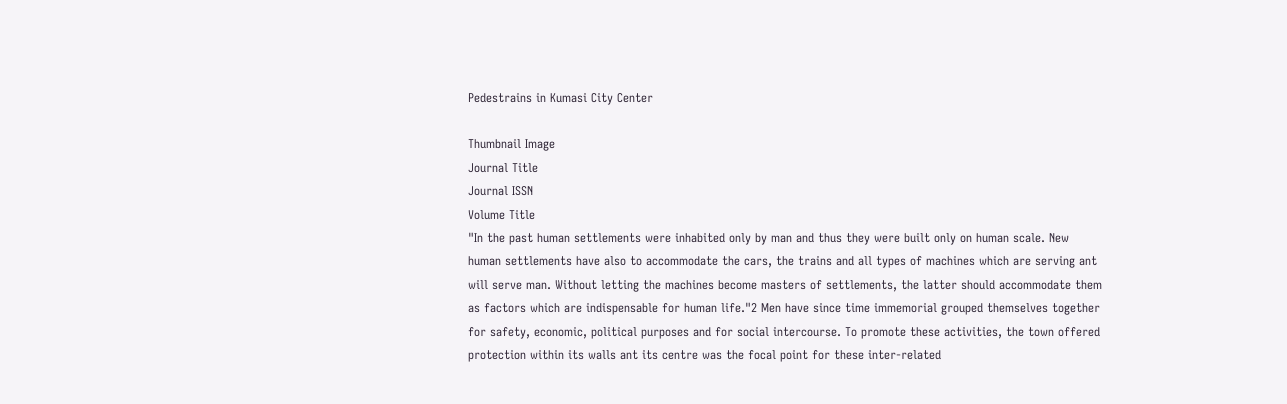Pedestrains in Kumasi City Center

Thumbnail Image
Journal Title
Journal ISSN
Volume Title
"In the past human settlements were inhabited only by man and thus they were built only on human scale. New human settlements have also to accommodate the cars, the trains and all types of machines which are serving ant will serve man. Without letting the machines become masters of settlements, the latter should accommodate them as factors which are indispensable for human life."2 Men have since time immemorial grouped themselves together for safety, economic, political purposes and for social intercourse. To promote these activities, the town offered protection within its walls ant its centre was the focal point for these inter-related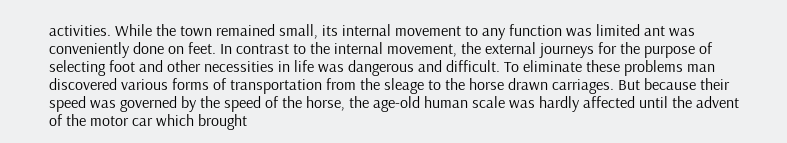activities. While the town remained small, its internal movement to any function was limited ant was conveniently done on feet. In contrast to the internal movement, the external journeys for the purpose of selecting foot and other necessities in life was dangerous and difficult. To eliminate these problems man discovered various forms of transportation from the sleage to the horse drawn carriages. But because their speed was governed by the speed of the horse, the age-old human scale was hardly affected until the advent of the motor car which brought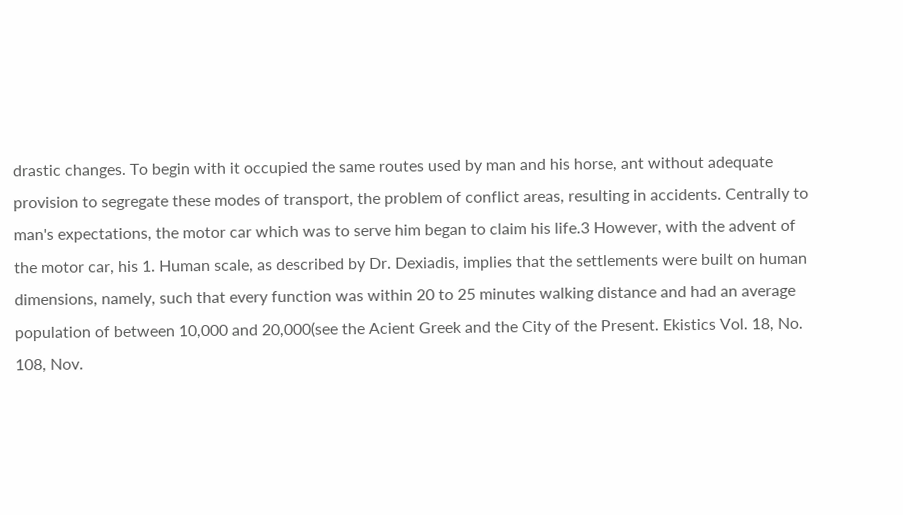drastic changes. To begin with it occupied the same routes used by man and his horse, ant without adequate provision to segregate these modes of transport, the problem of conflict areas, resulting in accidents. Centrally to man's expectations, the motor car which was to serve him began to claim his life.3 However, with the advent of the motor car, his 1. Human scale, as described by Dr. Dexiadis, implies that the settlements were built on human dimensions, namely, such that every function was within 20 to 25 minutes walking distance and had an average population of between 10,000 and 20,000(see the Acient Greek and the City of the Present. Ekistics Vol. 18, No. 108, Nov.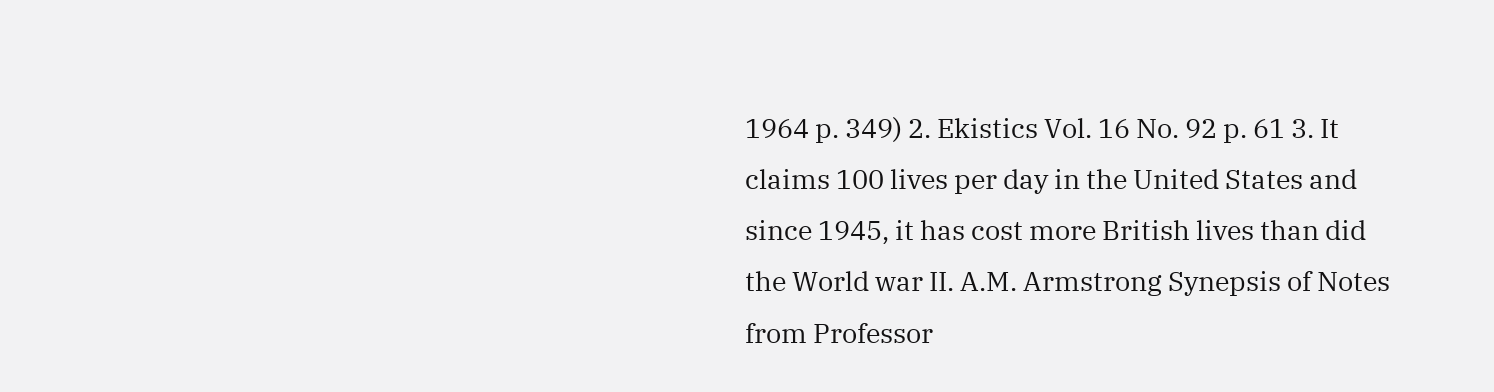1964 p. 349) 2. Ekistics Vol. 16 No. 92 p. 61 3. It claims 100 lives per day in the United States and since 1945, it has cost more British lives than did the World war II. A.M. Armstrong Synepsis of Notes from Professor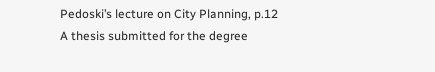Pedoski’s lecture on City Planning, p.12
A thesis submitted for the degree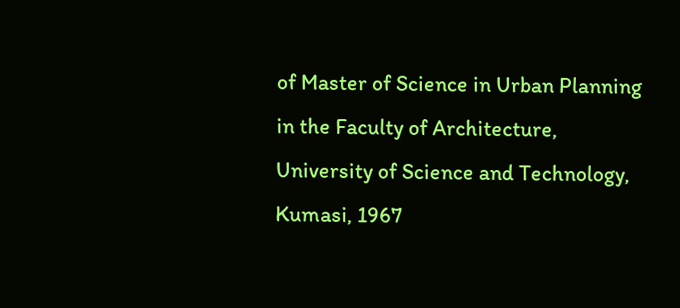of Master of Science in Urban Planning in the Faculty of Architecture, University of Science and Technology, Kumasi, 1967